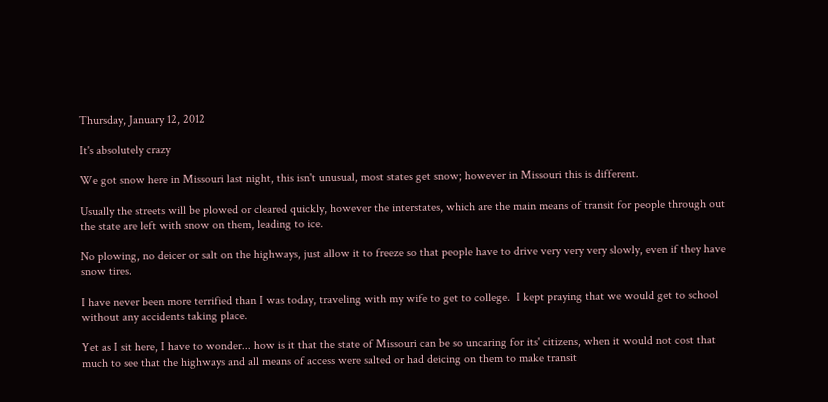Thursday, January 12, 2012

It's absolutely crazy

We got snow here in Missouri last night, this isn't unusual, most states get snow; however in Missouri this is different.

Usually the streets will be plowed or cleared quickly, however the interstates, which are the main means of transit for people through out the state are left with snow on them, leading to ice.

No plowing, no deicer or salt on the highways, just allow it to freeze so that people have to drive very very very slowly, even if they have snow tires.

I have never been more terrified than I was today, traveling with my wife to get to college.  I kept praying that we would get to school without any accidents taking place.

Yet as I sit here, I have to wonder... how is it that the state of Missouri can be so uncaring for its' citizens, when it would not cost that much to see that the highways and all means of access were salted or had deicing on them to make transit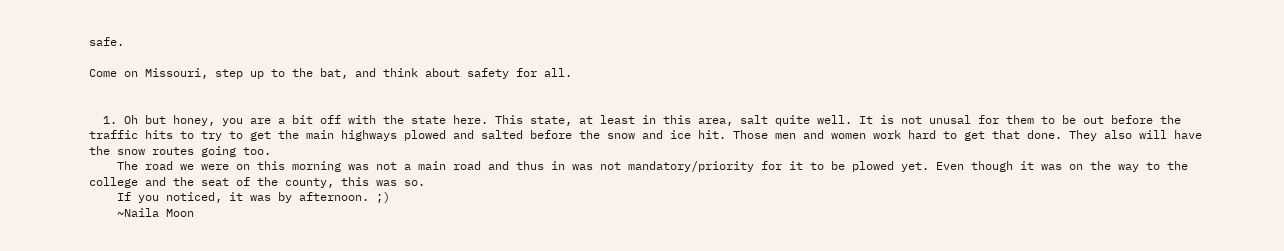safe.

Come on Missouri, step up to the bat, and think about safety for all.


  1. Oh but honey, you are a bit off with the state here. This state, at least in this area, salt quite well. It is not unusal for them to be out before the traffic hits to try to get the main highways plowed and salted before the snow and ice hit. Those men and women work hard to get that done. They also will have the snow routes going too.
    The road we were on this morning was not a main road and thus in was not mandatory/priority for it to be plowed yet. Even though it was on the way to the college and the seat of the county, this was so.
    If you noticed, it was by afternoon. ;)
    ~Naila Moon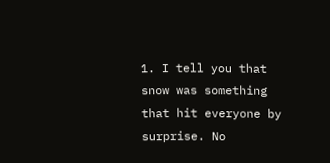1. I tell you that snow was something that hit everyone by surprise. No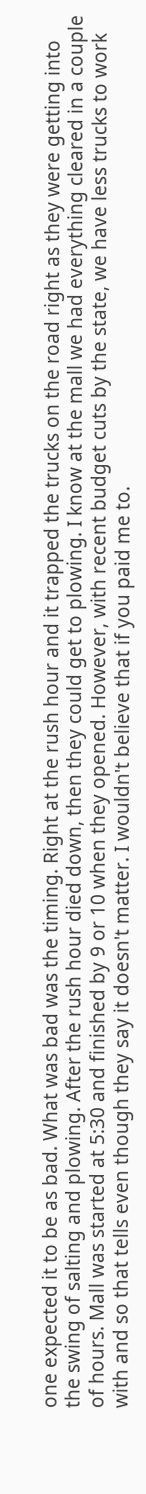one expected it to be as bad. What was bad was the timing. Right at the rush hour and it trapped the trucks on the road right as they were getting into the swing of salting and plowing. After the rush hour died down, then they could get to plowing. I know at the mall we had everything cleared in a couple of hours. Mall was started at 5:30 and finished by 9 or 10 when they opened. However, with recent budget cuts by the state, we have less trucks to work with and so that tells even though they say it doesn't matter. I wouldn't believe that if you paid me to.